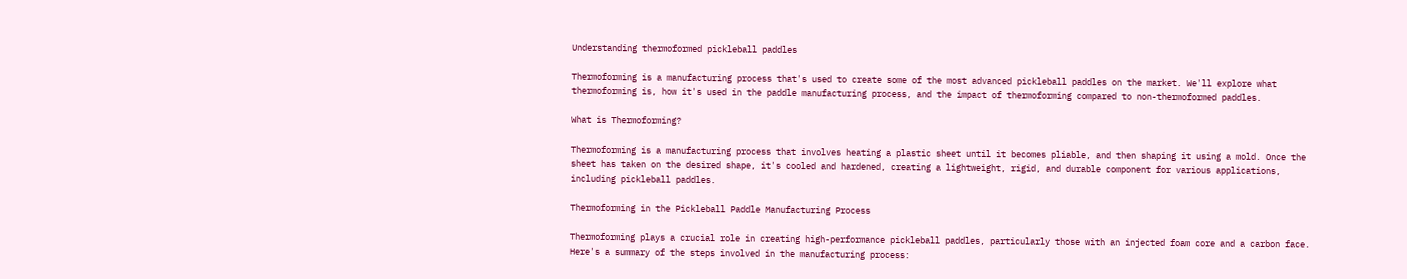Understanding thermoformed pickleball paddles

Thermoforming is a manufacturing process that's used to create some of the most advanced pickleball paddles on the market. We'll explore what thermoforming is, how it's used in the paddle manufacturing process, and the impact of thermoforming compared to non-thermoformed paddles.

What is Thermoforming?

Thermoforming is a manufacturing process that involves heating a plastic sheet until it becomes pliable, and then shaping it using a mold. Once the sheet has taken on the desired shape, it's cooled and hardened, creating a lightweight, rigid, and durable component for various applications, including pickleball paddles.

Thermoforming in the Pickleball Paddle Manufacturing Process

Thermoforming plays a crucial role in creating high-performance pickleball paddles, particularly those with an injected foam core and a carbon face. Here's a summary of the steps involved in the manufacturing process: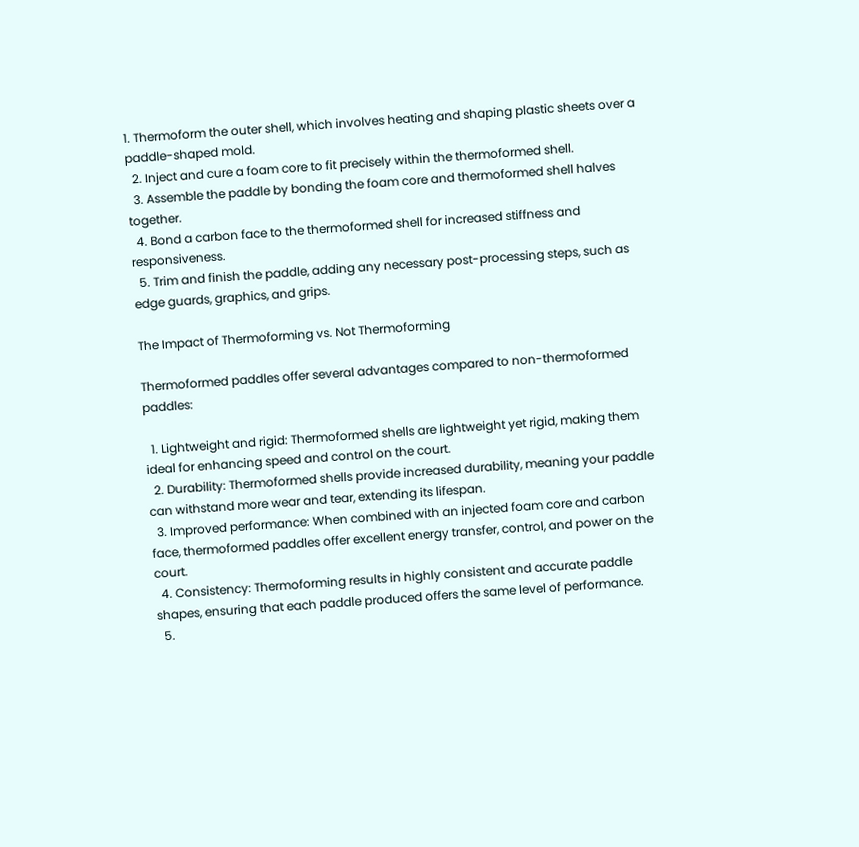1. Thermoform the outer shell, which involves heating and shaping plastic sheets over a paddle-shaped mold.
  2. Inject and cure a foam core to fit precisely within the thermoformed shell.
  3. Assemble the paddle by bonding the foam core and thermoformed shell halves together.
  4. Bond a carbon face to the thermoformed shell for increased stiffness and responsiveness.
  5. Trim and finish the paddle, adding any necessary post-processing steps, such as edge guards, graphics, and grips.

The Impact of Thermoforming vs. Not Thermoforming

Thermoformed paddles offer several advantages compared to non-thermoformed paddles:

  1. Lightweight and rigid: Thermoformed shells are lightweight yet rigid, making them ideal for enhancing speed and control on the court.
  2. Durability: Thermoformed shells provide increased durability, meaning your paddle can withstand more wear and tear, extending its lifespan.
  3. Improved performance: When combined with an injected foam core and carbon face, thermoformed paddles offer excellent energy transfer, control, and power on the court.
  4. Consistency: Thermoforming results in highly consistent and accurate paddle shapes, ensuring that each paddle produced offers the same level of performance.
  5.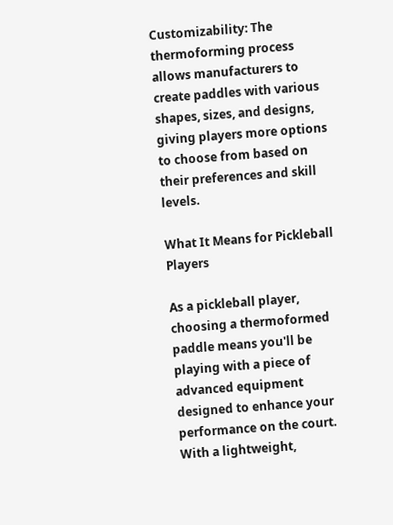Customizability: The thermoforming process allows manufacturers to create paddles with various shapes, sizes, and designs, giving players more options to choose from based on their preferences and skill levels.

What It Means for Pickleball Players

As a pickleball player, choosing a thermoformed paddle means you'll be playing with a piece of advanced equipment designed to enhance your performance on the court. With a lightweight,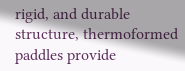rigid, and durable structure, thermoformed paddles provide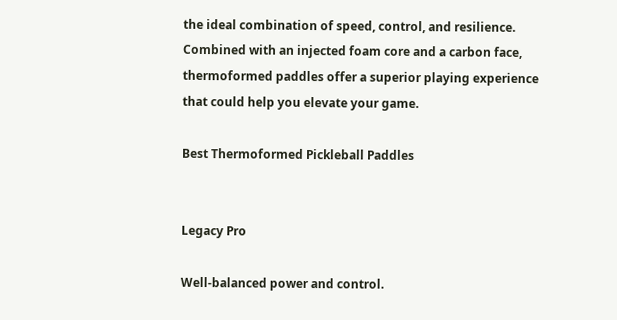the ideal combination of speed, control, and resilience. Combined with an injected foam core and a carbon face, thermoformed paddles offer a superior playing experience that could help you elevate your game.

Best Thermoformed Pickleball Paddles


Legacy Pro

Well-balanced power and control.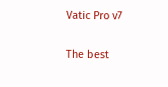Vatic Pro v7

The best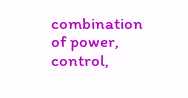combination of power, control,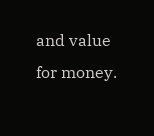and value for money.